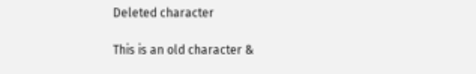Deleted character

This is an old character &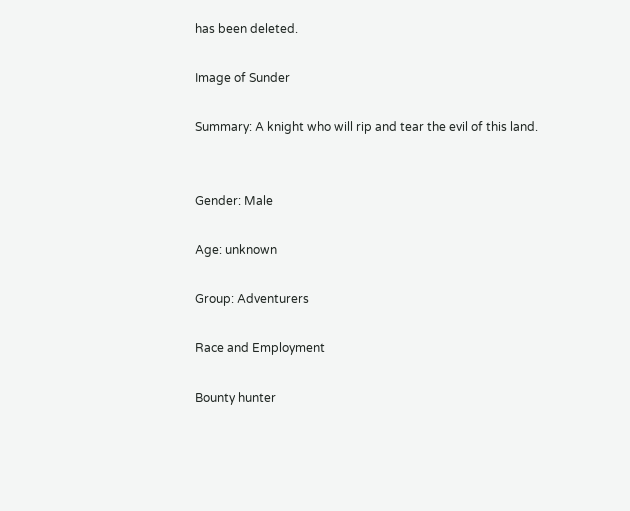has been deleted.

Image of Sunder

Summary: A knight who will rip and tear the evil of this land.


Gender: Male

Age: unknown

Group: Adventurers

Race and Employment

Bounty hunter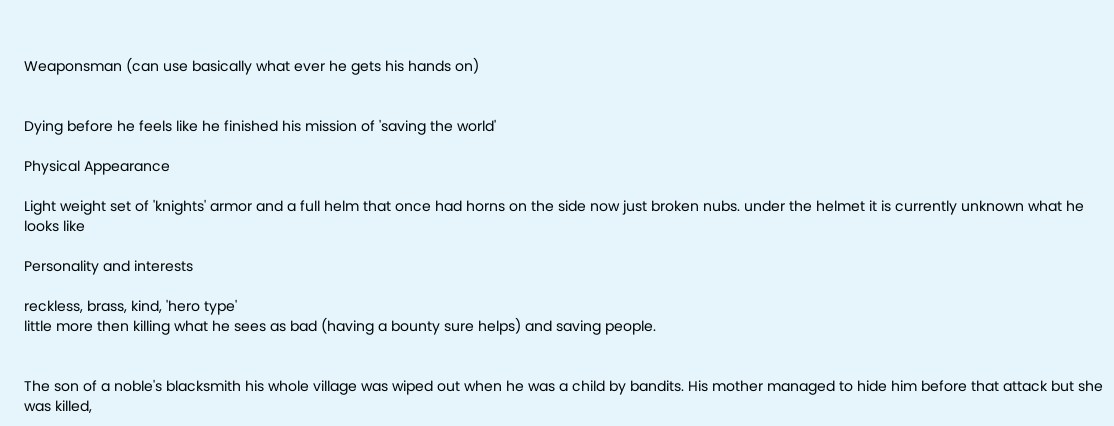Weaponsman (can use basically what ever he gets his hands on)


Dying before he feels like he finished his mission of 'saving the world'

Physical Appearance

Light weight set of 'knights' armor and a full helm that once had horns on the side now just broken nubs. under the helmet it is currently unknown what he looks like

Personality and interests

reckless, brass, kind, 'hero type'
little more then killing what he sees as bad (having a bounty sure helps) and saving people.


The son of a noble's blacksmith his whole village was wiped out when he was a child by bandits. His mother managed to hide him before that attack but she was killed,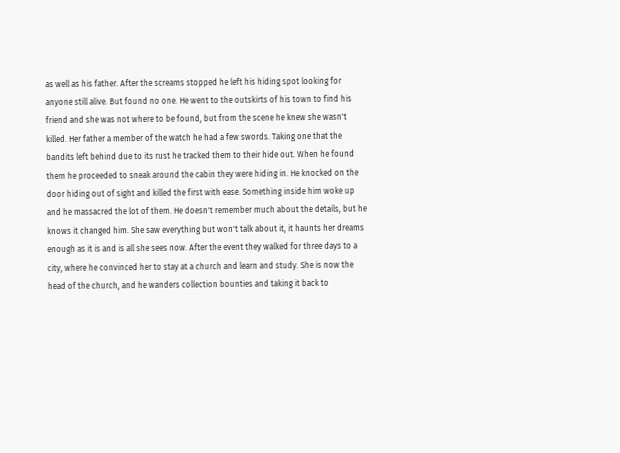as well as his father. After the screams stopped he left his hiding spot looking for anyone still alive. But found no one. He went to the outskirts of his town to find his friend and she was not where to be found, but from the scene he knew she wasn't killed. Her father a member of the watch he had a few swords. Taking one that the bandits left behind due to its rust he tracked them to their hide out. When he found them he proceeded to sneak around the cabin they were hiding in. He knocked on the door hiding out of sight and killed the first with ease. Something inside him woke up and he massacred the lot of them. He doesn't remember much about the details, but he knows it changed him. She saw everything but won't talk about it, it haunts her dreams enough as it is and is all she sees now. After the event they walked for three days to a city, where he convinced her to stay at a church and learn and study. She is now the head of the church, and he wanders collection bounties and taking it back to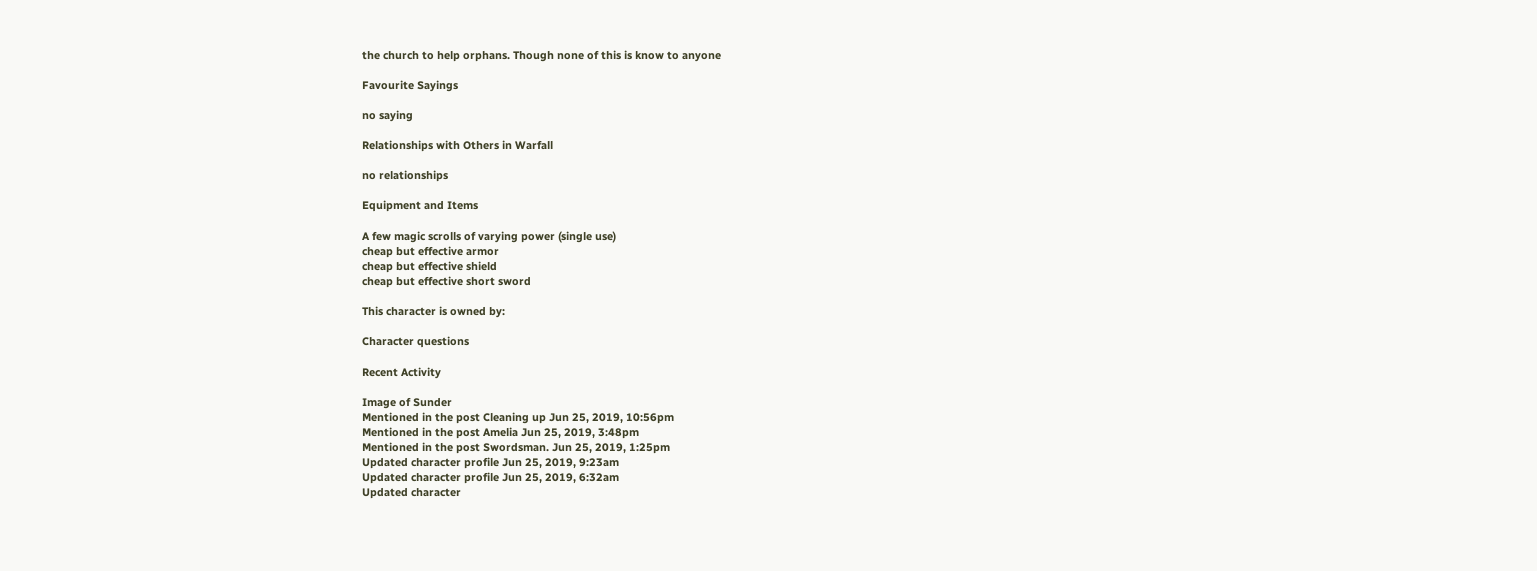the church to help orphans. Though none of this is know to anyone

Favourite Sayings

no saying

Relationships with Others in Warfall

no relationships

Equipment and Items

A few magic scrolls of varying power (single use)
cheap but effective armor
cheap but effective shield
cheap but effective short sword

This character is owned by:

Character questions

Recent Activity

Image of Sunder
Mentioned in the post Cleaning up Jun 25, 2019, 10:56pm
Mentioned in the post Amelia Jun 25, 2019, 3:48pm
Mentioned in the post Swordsman. Jun 25, 2019, 1:25pm
Updated character profile Jun 25, 2019, 9:23am
Updated character profile Jun 25, 2019, 6:32am
Updated character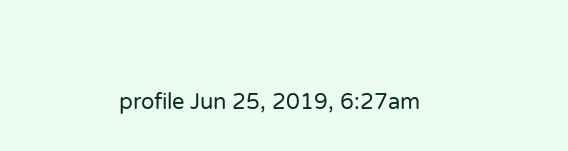profile Jun 25, 2019, 6:27am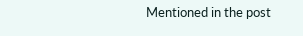Mentioned in the post